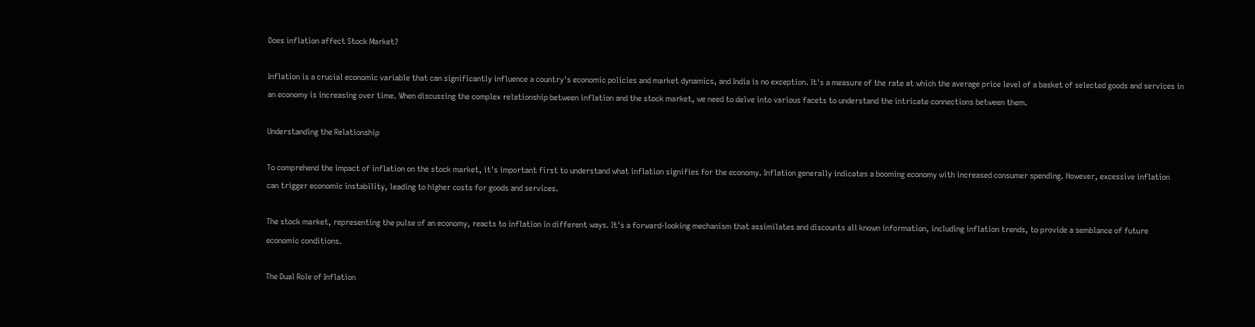Does inflation affect Stock Market?

Inflation is a crucial economic variable that can significantly influence a country's economic policies and market dynamics, and India is no exception. It's a measure of the rate at which the average price level of a basket of selected goods and services in an economy is increasing over time. When discussing the complex relationship between inflation and the stock market, we need to delve into various facets to understand the intricate connections between them.

Understanding the Relationship

To comprehend the impact of inflation on the stock market, it's important first to understand what inflation signifies for the economy. Inflation generally indicates a booming economy with increased consumer spending. However, excessive inflation can trigger economic instability, leading to higher costs for goods and services.

The stock market, representing the pulse of an economy, reacts to inflation in different ways. It's a forward-looking mechanism that assimilates and discounts all known information, including inflation trends, to provide a semblance of future economic conditions.

The Dual Role of Inflation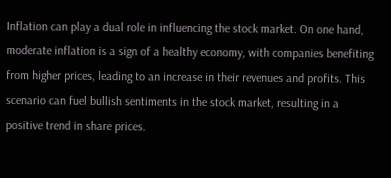Inflation can play a dual role in influencing the stock market. On one hand, moderate inflation is a sign of a healthy economy, with companies benefiting from higher prices, leading to an increase in their revenues and profits. This scenario can fuel bullish sentiments in the stock market, resulting in a positive trend in share prices.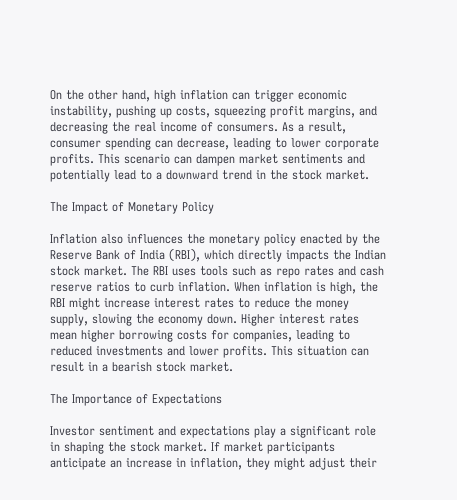On the other hand, high inflation can trigger economic instability, pushing up costs, squeezing profit margins, and decreasing the real income of consumers. As a result, consumer spending can decrease, leading to lower corporate profits. This scenario can dampen market sentiments and potentially lead to a downward trend in the stock market.

The Impact of Monetary Policy

Inflation also influences the monetary policy enacted by the Reserve Bank of India (RBI), which directly impacts the Indian stock market. The RBI uses tools such as repo rates and cash reserve ratios to curb inflation. When inflation is high, the RBI might increase interest rates to reduce the money supply, slowing the economy down. Higher interest rates mean higher borrowing costs for companies, leading to reduced investments and lower profits. This situation can result in a bearish stock market.

The Importance of Expectations

Investor sentiment and expectations play a significant role in shaping the stock market. If market participants anticipate an increase in inflation, they might adjust their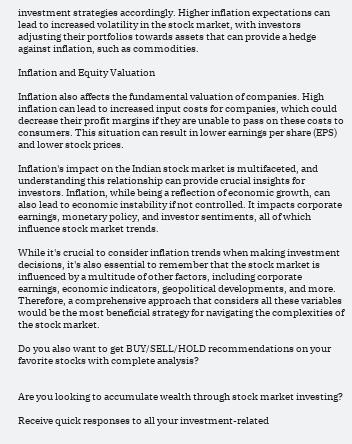investment strategies accordingly. Higher inflation expectations can lead to increased volatility in the stock market, with investors adjusting their portfolios towards assets that can provide a hedge against inflation, such as commodities.

Inflation and Equity Valuation

Inflation also affects the fundamental valuation of companies. High inflation can lead to increased input costs for companies, which could decrease their profit margins if they are unable to pass on these costs to consumers. This situation can result in lower earnings per share (EPS) and lower stock prices.

Inflation's impact on the Indian stock market is multifaceted, and understanding this relationship can provide crucial insights for investors. Inflation, while being a reflection of economic growth, can also lead to economic instability if not controlled. It impacts corporate earnings, monetary policy, and investor sentiments, all of which influence stock market trends.

While it's crucial to consider inflation trends when making investment decisions, it's also essential to remember that the stock market is influenced by a multitude of other factors, including corporate earnings, economic indicators, geopolitical developments, and more. Therefore, a comprehensive approach that considers all these variables would be the most beneficial strategy for navigating the complexities of the stock market.

Do you also want to get BUY/SELL/HOLD recommendations on your favorite stocks with complete analysis?


Are you looking to accumulate wealth through stock market investing?

Receive quick responses to all your investment-related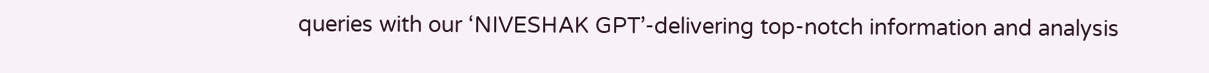queries with our ‘NIVESHAK GPT’-delivering top-notch information and analysis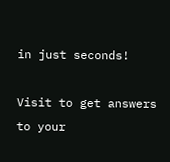in just seconds!

Visit to get answers to your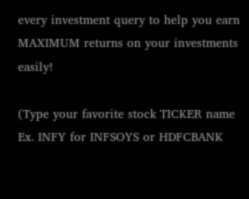every investment query to help you earn MAXIMUM returns on your investments easily!

(Type your favorite stock TICKER name Ex. INFY for INFSOYS or HDFCBANK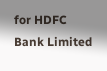for HDFC Bank Limited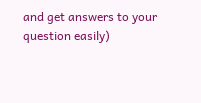and get answers to your question easily)